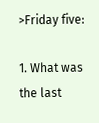>Friday five:

1. What was the last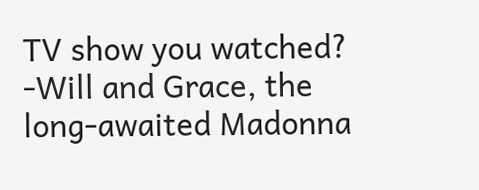TV show you watched? -Will and Grace, the long-awaited Madonna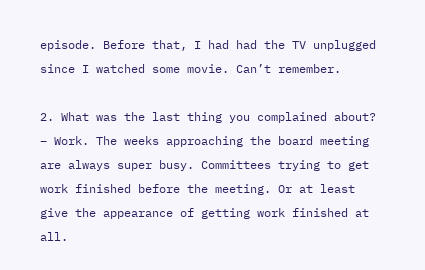episode. Before that, I had had the TV unplugged since I watched some movie. Can’t remember.

2. What was the last thing you complained about? – Work. The weeks approaching the board meeting are always super busy. Committees trying to get work finished before the meeting. Or at least give the appearance of getting work finished at all.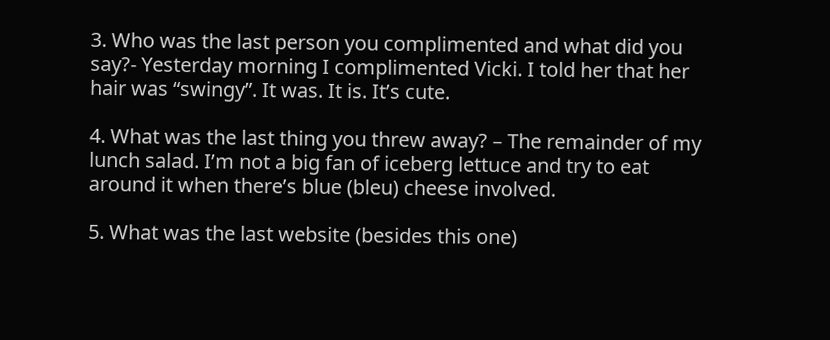3. Who was the last person you complimented and what did you say?- Yesterday morning I complimented Vicki. I told her that her hair was “swingy”. It was. It is. It’s cute.

4. What was the last thing you threw away? – The remainder of my lunch salad. I’m not a big fan of iceberg lettuce and try to eat around it when there’s blue (bleu) cheese involved.

5. What was the last website (besides this one)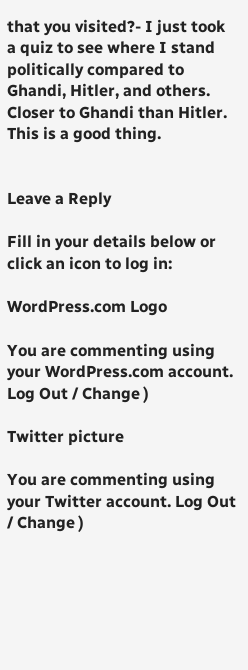that you visited?- I just took a quiz to see where I stand politically compared to Ghandi, Hitler, and others. Closer to Ghandi than Hitler. This is a good thing.


Leave a Reply

Fill in your details below or click an icon to log in:

WordPress.com Logo

You are commenting using your WordPress.com account. Log Out / Change )

Twitter picture

You are commenting using your Twitter account. Log Out / Change )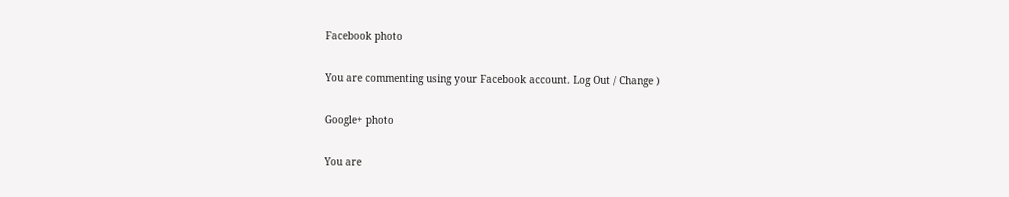Facebook photo

You are commenting using your Facebook account. Log Out / Change )

Google+ photo

You are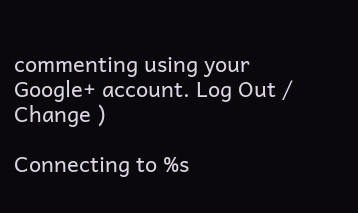commenting using your Google+ account. Log Out / Change )

Connecting to %s